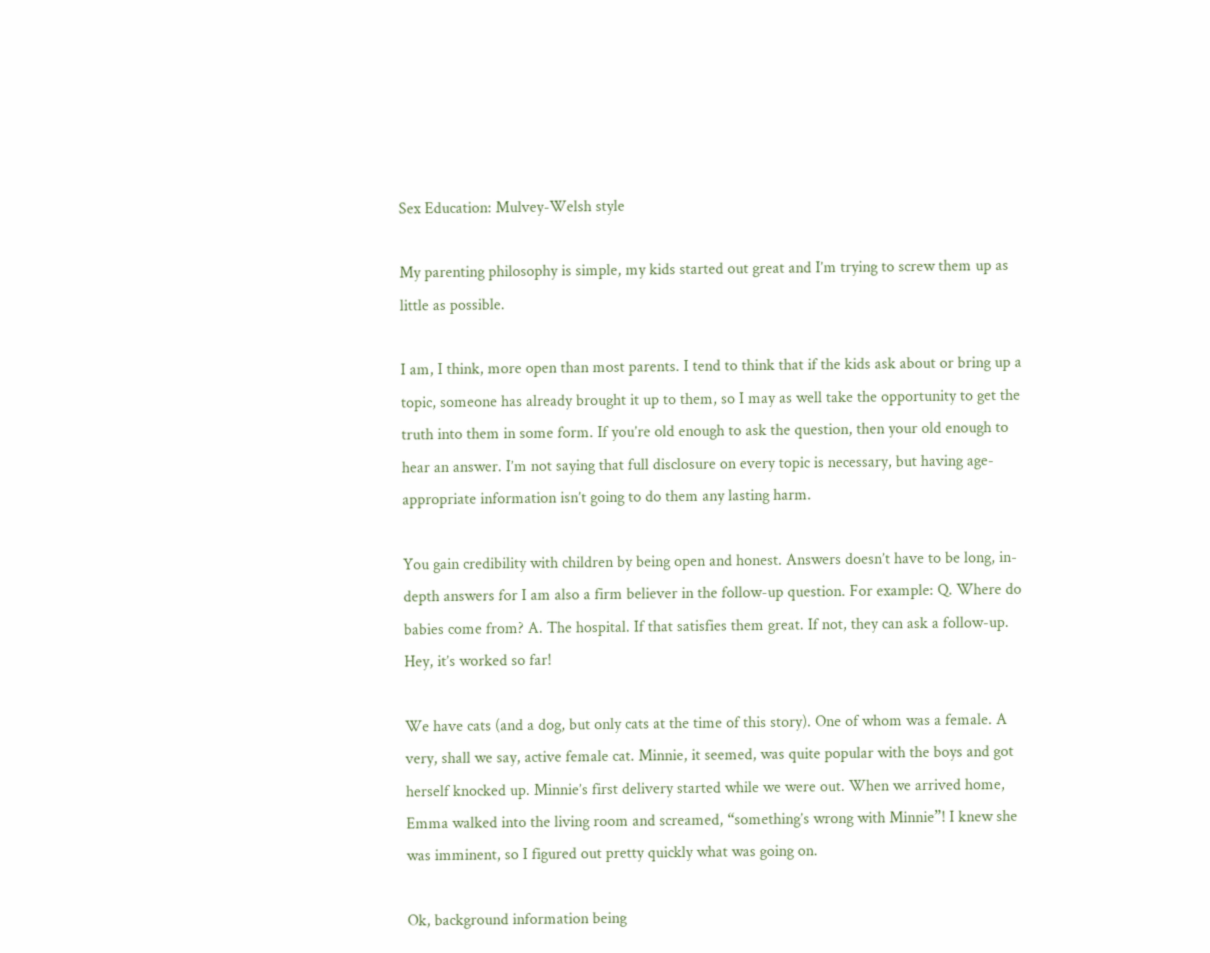Sex Education: Mulvey-Welsh style

My parenting philosophy is simple, my kids started out great and I’m trying to screw them up as little as possible.

I am, I think, more open than most parents. I tend to think that if the kids ask about or bring up a topic, someone has already brought it up to them, so I may as well take the opportunity to get the truth into them in some form. If you’re old enough to ask the question, then your old enough to hear an answer. I’m not saying that full disclosure on every topic is necessary, but having age-appropriate information isn’t going to do them any lasting harm.

You gain credibility with children by being open and honest. Answers doesn’t have to be long, in-depth answers for I am also a firm believer in the follow-up question. For example: Q. Where do babies come from? A. The hospital. If that satisfies them great. If not, they can ask a follow-up. Hey, it’s worked so far!

We have cats (and a dog, but only cats at the time of this story). One of whom was a female. A very, shall we say, active female cat. Minnie, it seemed, was quite popular with the boys and got herself knocked up. Minnie’s first delivery started while we were out. When we arrived home, Emma walked into the living room and screamed, “something’s wrong with Minnie”! I knew she was imminent, so I figured out pretty quickly what was going on.

Ok, background information being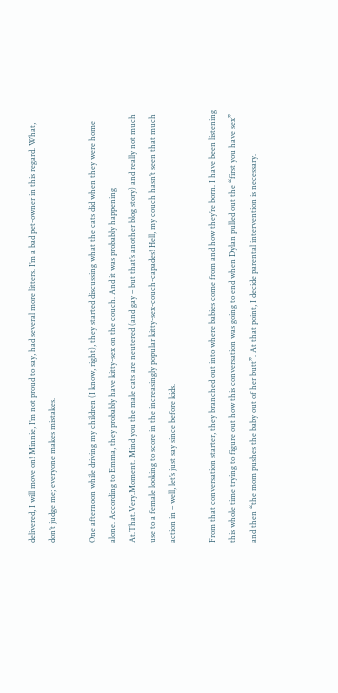delivered, I will move on! Minnie, I’m not proud to say, had several more litters. I’m a bad pet-owner in this regard. What, don’t judge me; everyone makes mistakes.

One afternoon while driving my children (I know, right), they started discussing what the cats did when they were home alone. According to Emma, they probably have kitty-sex on the couch. And it was probably happening At.That.Very.Moment. Mind you the male cats are neutered (and gay – but that’s another blog story) and really not much use to a female looking to score in the increasingly popular kitty-sex-couch-capades! Hell, my couch hasn’t seen that much action in – well, let’s just say since before kids.

From that conversation starter, they branched out into where babies come from and how they’re born. I have been listening this whole time trying to figure out how this conversation was going to end when Dylan pulled out the “first you have sex” and then “the mom pushes the baby out of her butt”. At that point, I decide parental intervention is necessary.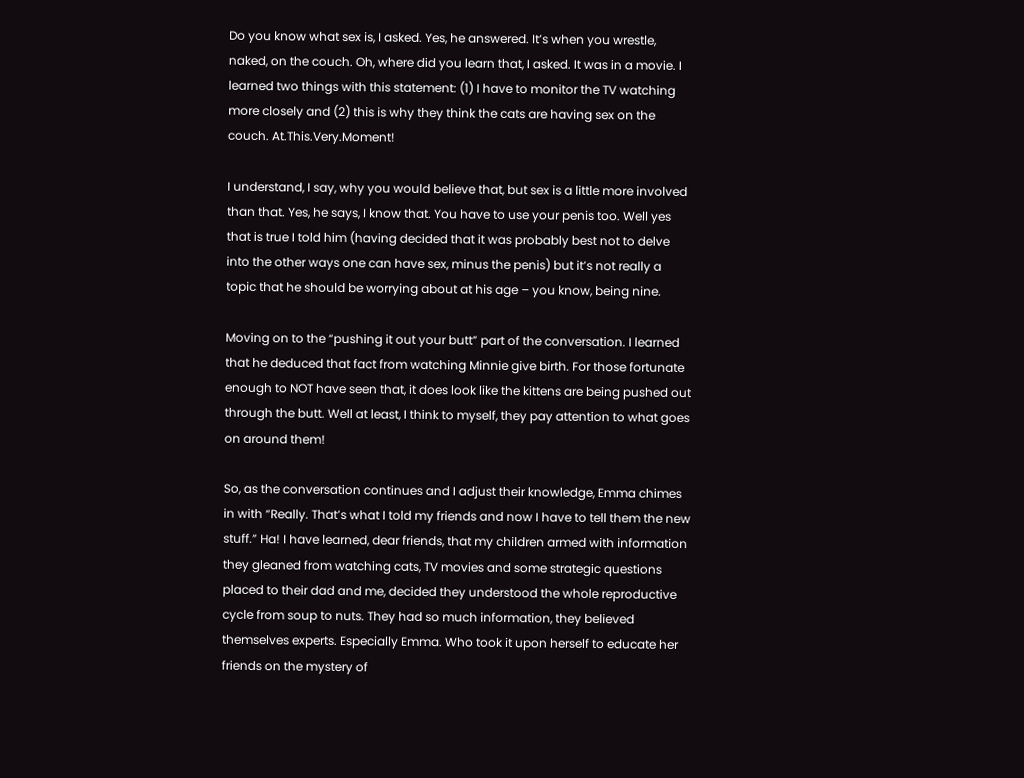Do you know what sex is, I asked. Yes, he answered. It’s when you wrestle, naked, on the couch. Oh, where did you learn that, I asked. It was in a movie. I learned two things with this statement: (1) I have to monitor the TV watching more closely and (2) this is why they think the cats are having sex on the couch. At.This.Very.Moment!

I understand, I say, why you would believe that, but sex is a little more involved than that. Yes, he says, I know that. You have to use your penis too. Well yes that is true I told him (having decided that it was probably best not to delve into the other ways one can have sex, minus the penis) but it’s not really a topic that he should be worrying about at his age – you know, being nine.

Moving on to the “pushing it out your butt” part of the conversation. I learned that he deduced that fact from watching Minnie give birth. For those fortunate enough to NOT have seen that, it does look like the kittens are being pushed out through the butt. Well at least, I think to myself, they pay attention to what goes on around them!

So, as the conversation continues and I adjust their knowledge, Emma chimes in with “Really. That’s what I told my friends and now I have to tell them the new stuff.” Ha! I have learned, dear friends, that my children armed with information they gleaned from watching cats, TV movies and some strategic questions placed to their dad and me, decided they understood the whole reproductive cycle from soup to nuts. They had so much information, they believed themselves experts. Especially Emma. Who took it upon herself to educate her friends on the mystery of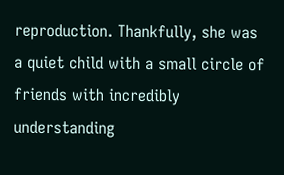reproduction. Thankfully, she was a quiet child with a small circle of friends with incredibly understanding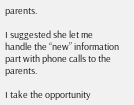parents.

I suggested she let me handle the “new” information part with phone calls to the parents.

I take the opportunity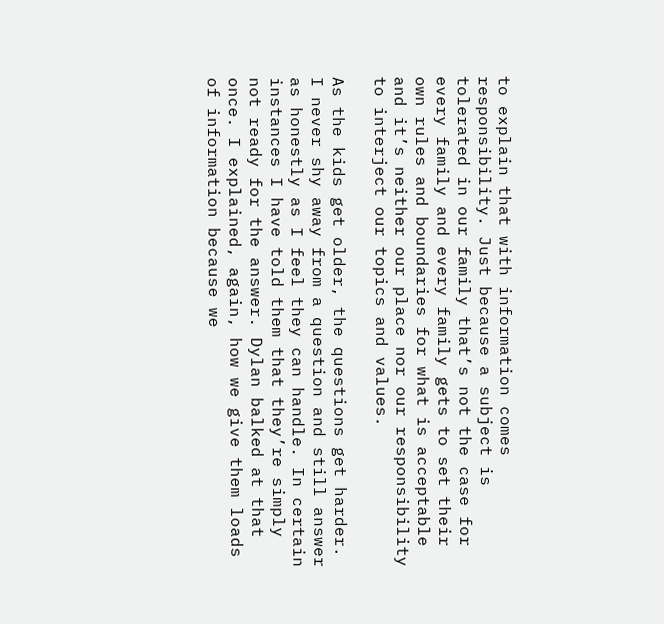to explain that with information comes responsibility. Just because a subject is tolerated in our family that’s not the case for every family and every family gets to set their own rules and boundaries for what is acceptable and it’s neither our place nor our responsibility to interject our topics and values.

As the kids get older, the questions get harder. I never shy away from a question and still answer as honestly as I feel they can handle. In certain instances I have told them that they’re simply not ready for the answer. Dylan balked at that once. I explained, again, how we give them loads of information because we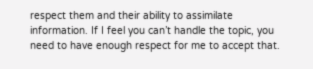respect them and their ability to assimilate information. If I feel you can’t handle the topic, you need to have enough respect for me to accept that.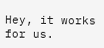Hey, it works for us.